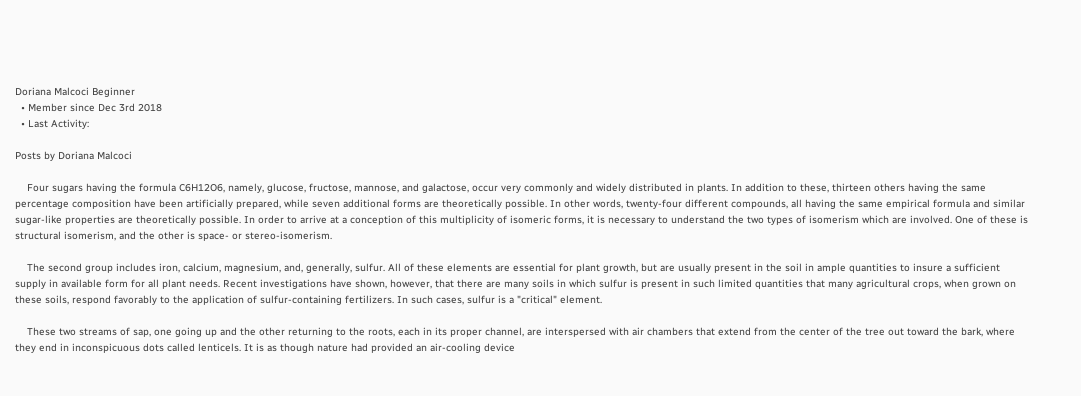Doriana Malcoci Beginner
  • Member since Dec 3rd 2018
  • Last Activity:

Posts by Doriana Malcoci

    Four sugars having the formula C6H12O6, namely, glucose, fructose, mannose, and galactose, occur very commonly and widely distributed in plants. In addition to these, thirteen others having the same percentage composition have been artificially prepared, while seven additional forms are theoretically possible. In other words, twenty-four different compounds, all having the same empirical formula and similar sugar-like properties are theoretically possible. In order to arrive at a conception of this multiplicity of isomeric forms, it is necessary to understand the two types of isomerism which are involved. One of these is structural isomerism, and the other is space- or stereo-isomerism.

    The second group includes iron, calcium, magnesium, and, generally, sulfur. All of these elements are essential for plant growth, but are usually present in the soil in ample quantities to insure a sufficient supply in available form for all plant needs. Recent investigations have shown, however, that there are many soils in which sulfur is present in such limited quantities that many agricultural crops, when grown on these soils, respond favorably to the application of sulfur-containing fertilizers. In such cases, sulfur is a "critical" element.

    These two streams of sap, one going up and the other returning to the roots, each in its proper channel, are interspersed with air chambers that extend from the center of the tree out toward the bark, where they end in inconspicuous dots called lenticels. It is as though nature had provided an air-cooling device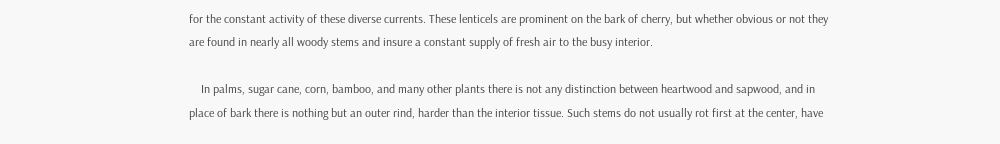for the constant activity of these diverse currents. These lenticels are prominent on the bark of cherry, but whether obvious or not they are found in nearly all woody stems and insure a constant supply of fresh air to the busy interior.

    In palms, sugar cane, corn, bamboo, and many other plants there is not any distinction between heartwood and sapwood, and in place of bark there is nothing but an outer rind, harder than the interior tissue. Such stems do not usually rot first at the center, have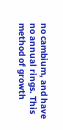no cambium, and have no annual rings. This method of growth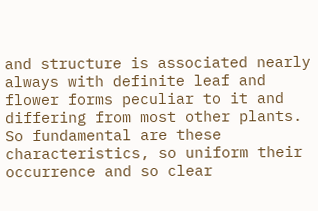and structure is associated nearly always with definite leaf and flower forms peculiar to it and differing from most other plants. So fundamental are these characteristics, so uniform their occurrence and so clear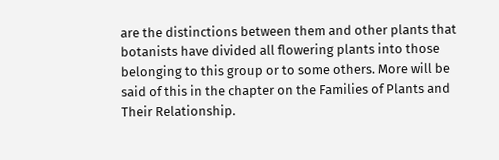are the distinctions between them and other plants that botanists have divided all flowering plants into those belonging to this group or to some others. More will be said of this in the chapter on the Families of Plants and Their Relationship.